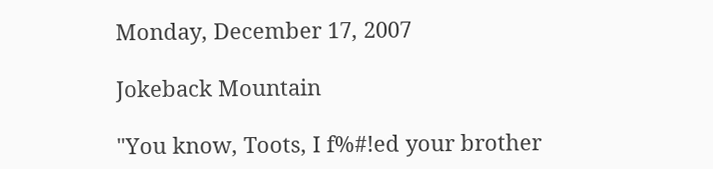Monday, December 17, 2007

Jokeback Mountain

"You know, Toots, I f%#!ed your brother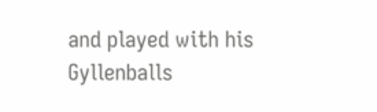and played with his Gyllenballs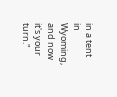in a tent in Wyoming, and now it's your turn."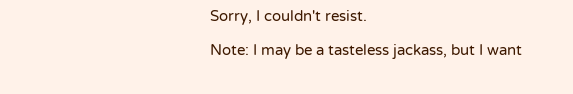Sorry, I couldn't resist.

Note: I may be a tasteless jackass, but I want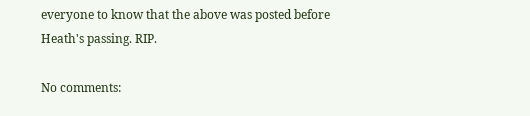everyone to know that the above was posted before Heath's passing. RIP.

No comments: